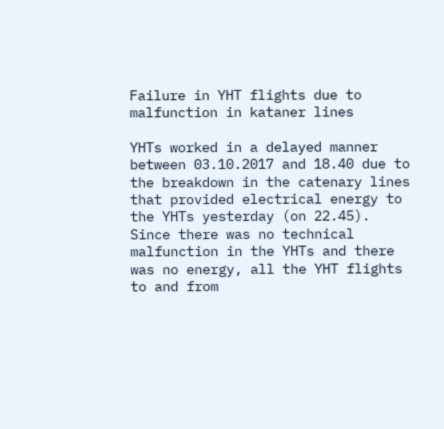Failure in YHT flights due to malfunction in kataner lines

YHTs worked in a delayed manner between 03.10.2017 and 18.40 due to the breakdown in the catenary lines that provided electrical energy to the YHTs yesterday (on 22.45). Since there was no technical malfunction in the YHTs and there was no energy, all the YHT flights to and from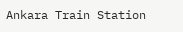Ankara Train Station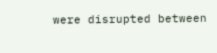were disrupted between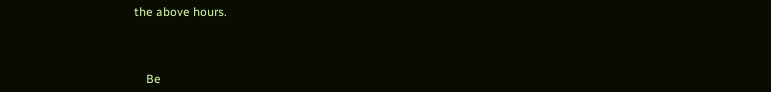the above hours.



    Be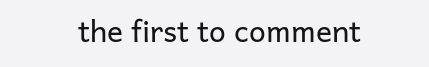the first to comment